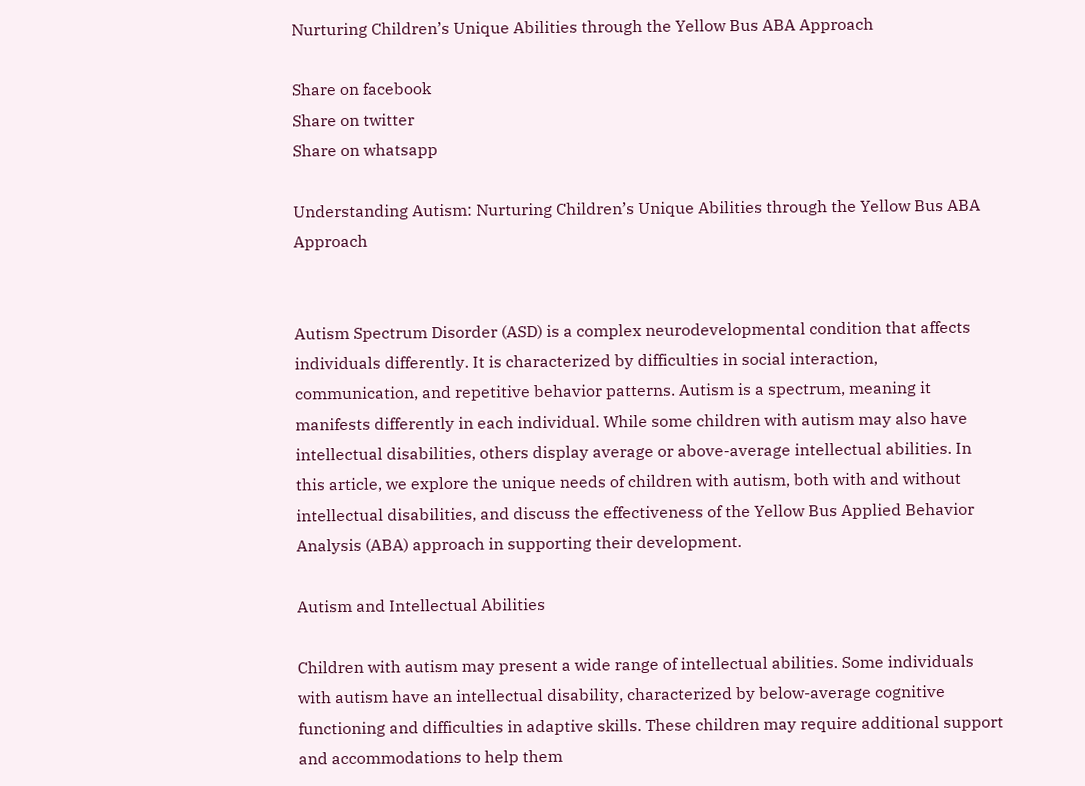Nurturing Children’s Unique Abilities through the Yellow Bus ABA Approach

Share on facebook
Share on twitter
Share on whatsapp

Understanding Autism: Nurturing Children’s Unique Abilities through the Yellow Bus ABA Approach


Autism Spectrum Disorder (ASD) is a complex neurodevelopmental condition that affects individuals differently. It is characterized by difficulties in social interaction, communication, and repetitive behavior patterns. Autism is a spectrum, meaning it manifests differently in each individual. While some children with autism may also have intellectual disabilities, others display average or above-average intellectual abilities. In this article, we explore the unique needs of children with autism, both with and without intellectual disabilities, and discuss the effectiveness of the Yellow Bus Applied Behavior Analysis (ABA) approach in supporting their development.

Autism and Intellectual Abilities

Children with autism may present a wide range of intellectual abilities. Some individuals with autism have an intellectual disability, characterized by below-average cognitive functioning and difficulties in adaptive skills. These children may require additional support and accommodations to help them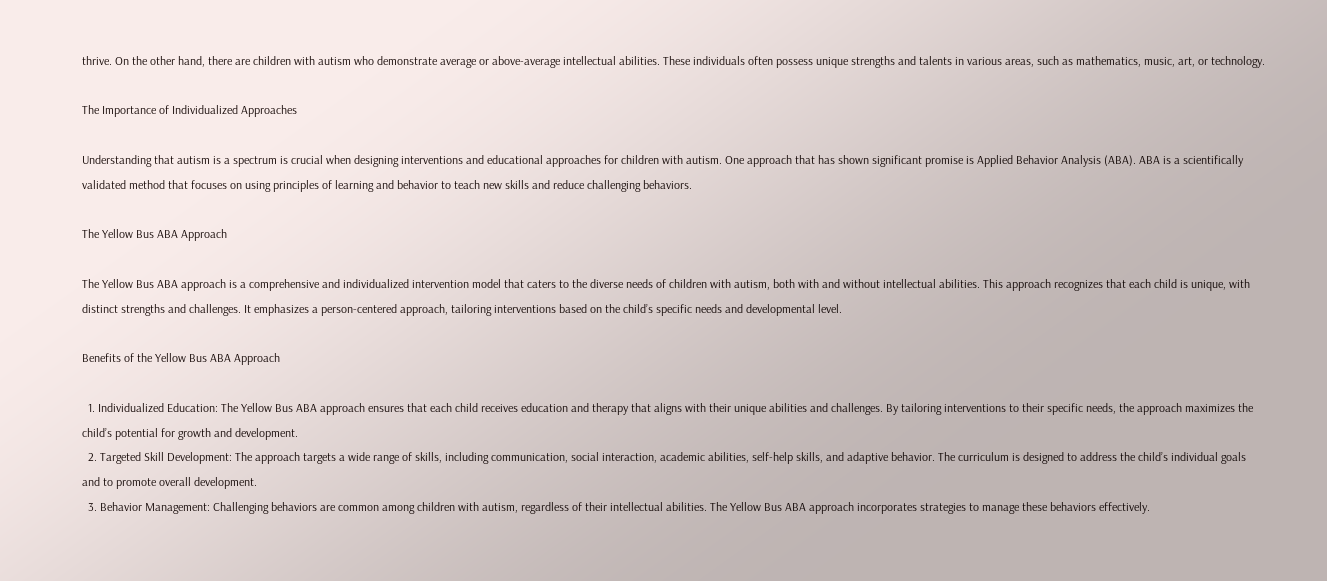thrive. On the other hand, there are children with autism who demonstrate average or above-average intellectual abilities. These individuals often possess unique strengths and talents in various areas, such as mathematics, music, art, or technology.

The Importance of Individualized Approaches

Understanding that autism is a spectrum is crucial when designing interventions and educational approaches for children with autism. One approach that has shown significant promise is Applied Behavior Analysis (ABA). ABA is a scientifically validated method that focuses on using principles of learning and behavior to teach new skills and reduce challenging behaviors.

The Yellow Bus ABA Approach

The Yellow Bus ABA approach is a comprehensive and individualized intervention model that caters to the diverse needs of children with autism, both with and without intellectual abilities. This approach recognizes that each child is unique, with distinct strengths and challenges. It emphasizes a person-centered approach, tailoring interventions based on the child’s specific needs and developmental level.

Benefits of the Yellow Bus ABA Approach

  1. Individualized Education: The Yellow Bus ABA approach ensures that each child receives education and therapy that aligns with their unique abilities and challenges. By tailoring interventions to their specific needs, the approach maximizes the child’s potential for growth and development.
  2. Targeted Skill Development: The approach targets a wide range of skills, including communication, social interaction, academic abilities, self-help skills, and adaptive behavior. The curriculum is designed to address the child’s individual goals and to promote overall development.
  3. Behavior Management: Challenging behaviors are common among children with autism, regardless of their intellectual abilities. The Yellow Bus ABA approach incorporates strategies to manage these behaviors effectively.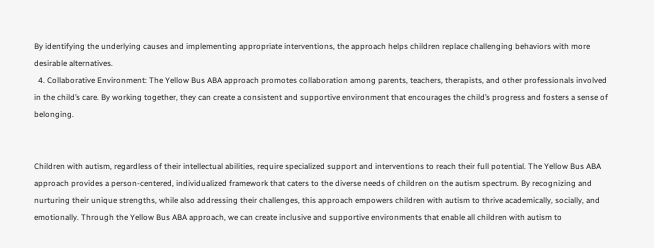By identifying the underlying causes and implementing appropriate interventions, the approach helps children replace challenging behaviors with more desirable alternatives.
  4. Collaborative Environment: The Yellow Bus ABA approach promotes collaboration among parents, teachers, therapists, and other professionals involved in the child’s care. By working together, they can create a consistent and supportive environment that encourages the child’s progress and fosters a sense of belonging.


Children with autism, regardless of their intellectual abilities, require specialized support and interventions to reach their full potential. The Yellow Bus ABA approach provides a person-centered, individualized framework that caters to the diverse needs of children on the autism spectrum. By recognizing and nurturing their unique strengths, while also addressing their challenges, this approach empowers children with autism to thrive academically, socially, and emotionally. Through the Yellow Bus ABA approach, we can create inclusive and supportive environments that enable all children with autism to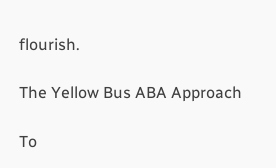flourish.

The Yellow Bus ABA Approach

To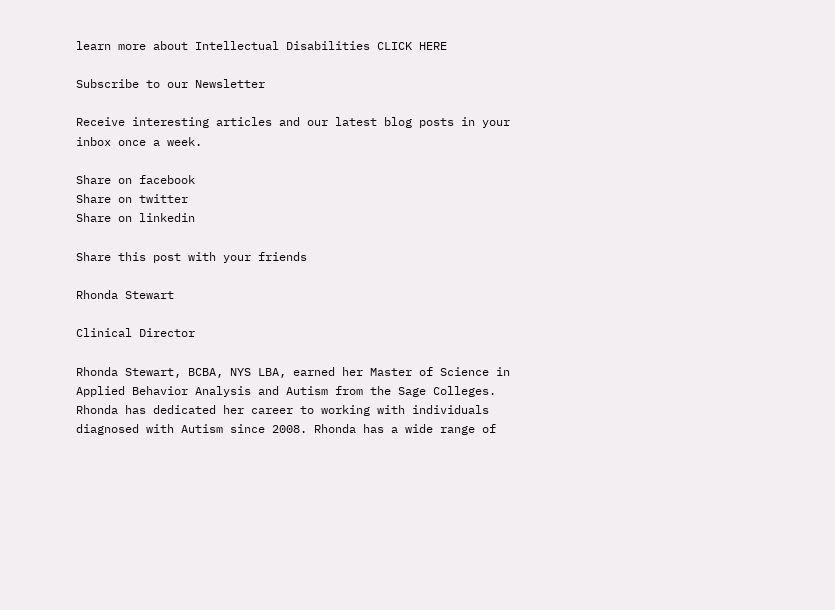learn more about Intellectual Disabilities CLICK HERE

Subscribe to our Newsletter

Receive interesting articles and our latest blog posts in your inbox once a week.

Share on facebook
Share on twitter
Share on linkedin

Share this post with your friends

Rhonda Stewart

Clinical Director

Rhonda Stewart, BCBA, NYS LBA, earned her Master of Science in Applied Behavior Analysis and Autism from the Sage Colleges. Rhonda has dedicated her career to working with individuals diagnosed with Autism since 2008. Rhonda has a wide range of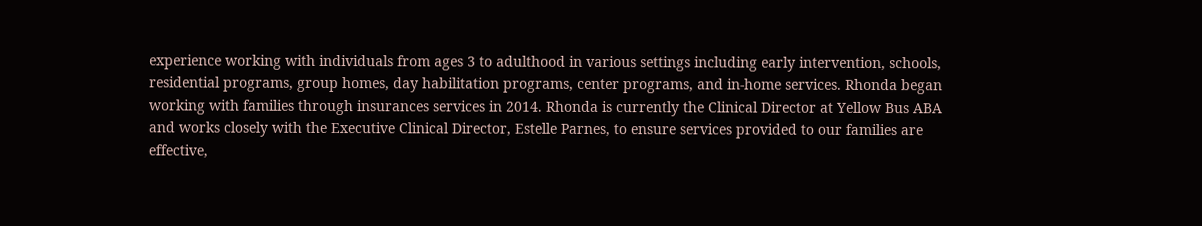experience working with individuals from ages 3 to adulthood in various settings including early intervention, schools, residential programs, group homes, day habilitation programs, center programs, and in-home services. Rhonda began working with families through insurances services in 2014. Rhonda is currently the Clinical Director at Yellow Bus ABA and works closely with the Executive Clinical Director, Estelle Parnes, to ensure services provided to our families are effective,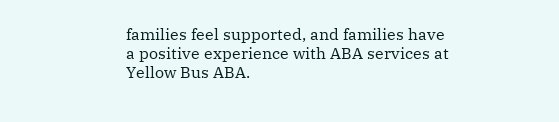families feel supported, and families have a positive experience with ABA services at Yellow Bus ABA.